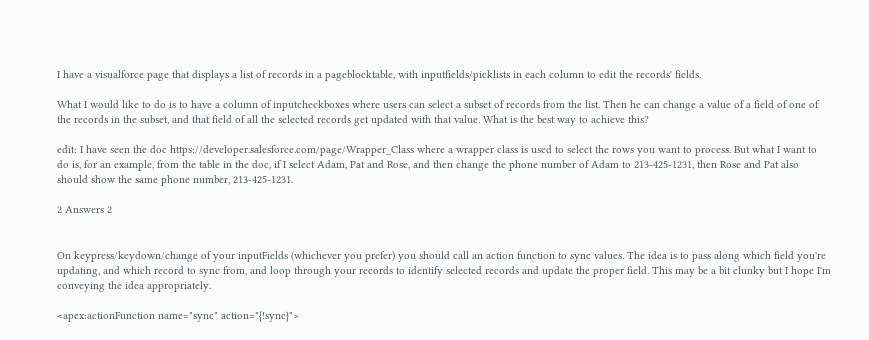I have a visualforce page that displays a list of records in a pageblocktable, with inputfields/picklists in each column to edit the records' fields.

What I would like to do is to have a column of inputcheckboxes where users can select a subset of records from the list. Then he can change a value of a field of one of the records in the subset, and that field of all the selected records get updated with that value. What is the best way to achieve this?

edit: I have seen the doc https://developer.salesforce.com/page/Wrapper_Class where a wrapper class is used to select the rows you want to process. But what I want to do is, for an example, from the table in the doc, if I select Adam, Pat and Rose, and then change the phone number of Adam to 213-425-1231, then Rose and Pat also should show the same phone number, 213-425-1231.

2 Answers 2


On keypress/keydown/change of your inputFields (whichever you prefer) you should call an action function to sync values. The idea is to pass along which field you're updating, and which record to sync from, and loop through your records to identify selected records and update the proper field. This may be a bit clunky but I hope I'm conveying the idea appropriately.

<apex:actionFunction name="sync" action="{!sync}">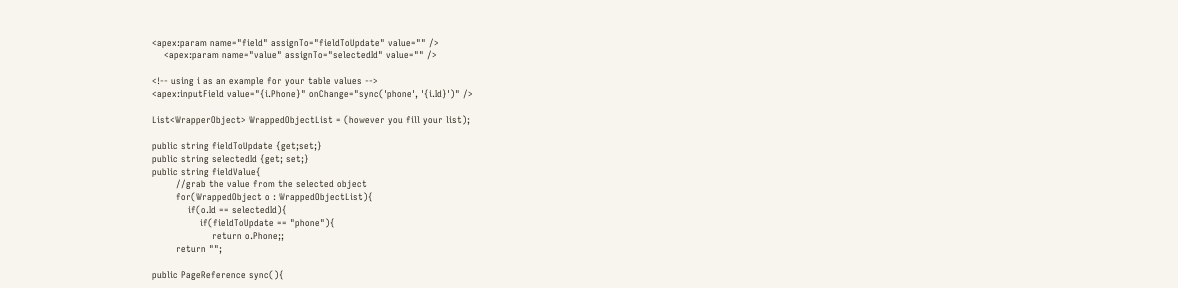<apex:param name="field" assignTo="fieldToUpdate" value="" />
    <apex:param name="value" assignTo="selectedId" value="" />

<!-- using i as an example for your table values -->
<apex:inputField value="{i.Phone}" onChange="sync('phone', '{i.Id}')" />

List<WrapperObject> WrappedObjectList = (however you fill your list);

public string fieldToUpdate {get;set;}
public string selectedId {get; set;}
public string fieldValue{
        //grab the value from the selected object
        for(WrappedObject o : WrappedObjectList){
            if(o.Id == selectedId){
                if(fieldToUpdate == "phone"){
                    return o.Phone;;
        return "";

public PageReference sync(){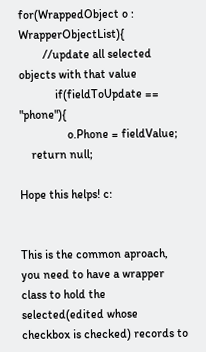for(WrappedObject o : WrapperObjectList){
        //update all selected objects with that value
            if(fieldToUpdate == "phone"){
                o.Phone = fieldValue;
    return null;

Hope this helps! c:


This is the common aproach, you need to have a wrapper class to hold the selected(edited whose checkbox is checked) records to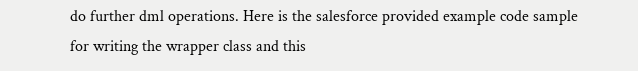do further dml operations. Here is the salesforce provided example code sample for writing the wrapper class and this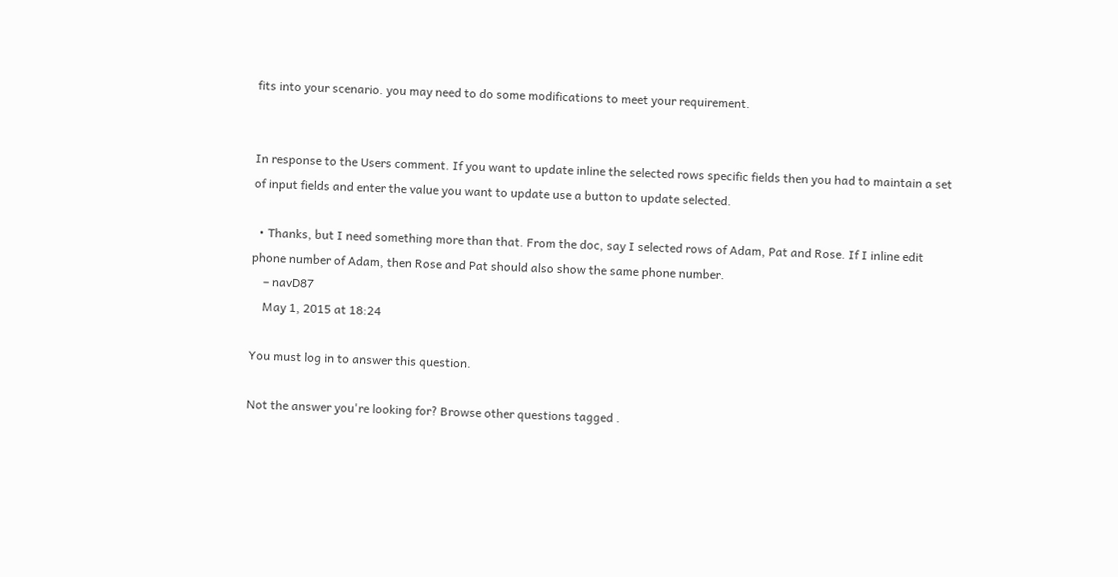fits into your scenario. you may need to do some modifications to meet your requirement.


In response to the Users comment. If you want to update inline the selected rows specific fields then you had to maintain a set of input fields and enter the value you want to update use a button to update selected.

  • Thanks, but I need something more than that. From the doc, say I selected rows of Adam, Pat and Rose. If I inline edit phone number of Adam, then Rose and Pat should also show the same phone number.
    – navD87
    May 1, 2015 at 18:24

You must log in to answer this question.

Not the answer you're looking for? Browse other questions tagged .